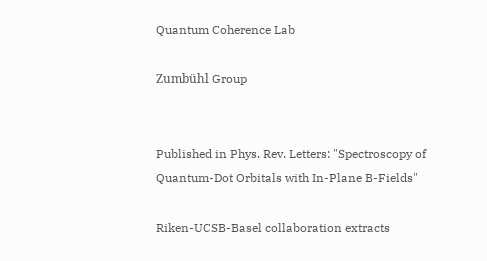Quantum Coherence Lab

Zumbühl Group


Published in Phys. Rev. Letters: "Spectroscopy of Quantum-Dot Orbitals with In-Plane B-Fields"

Riken-UCSB-Basel collaboration extracts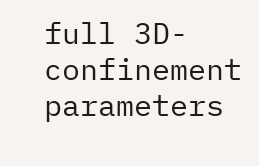full 3D-confinement parameters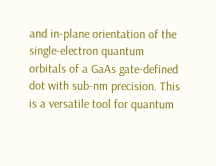and in-plane orientation of the single-electron quantum orbitals of a GaAs gate-defined dot with sub-nm precision. This is a versatile tool for quantum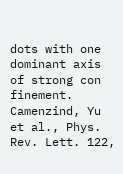dots with one dominant axis of strong con finement. Camenzind, Yu et al., Phys. Rev. Lett. 122,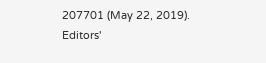207701 (May 22, 2019). Editors'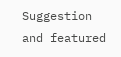Suggestion and featured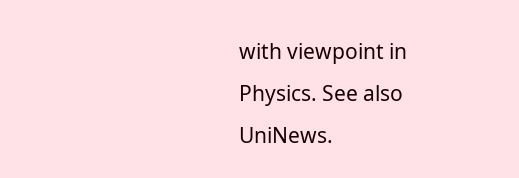with viewpoint in Physics. See also UniNews.